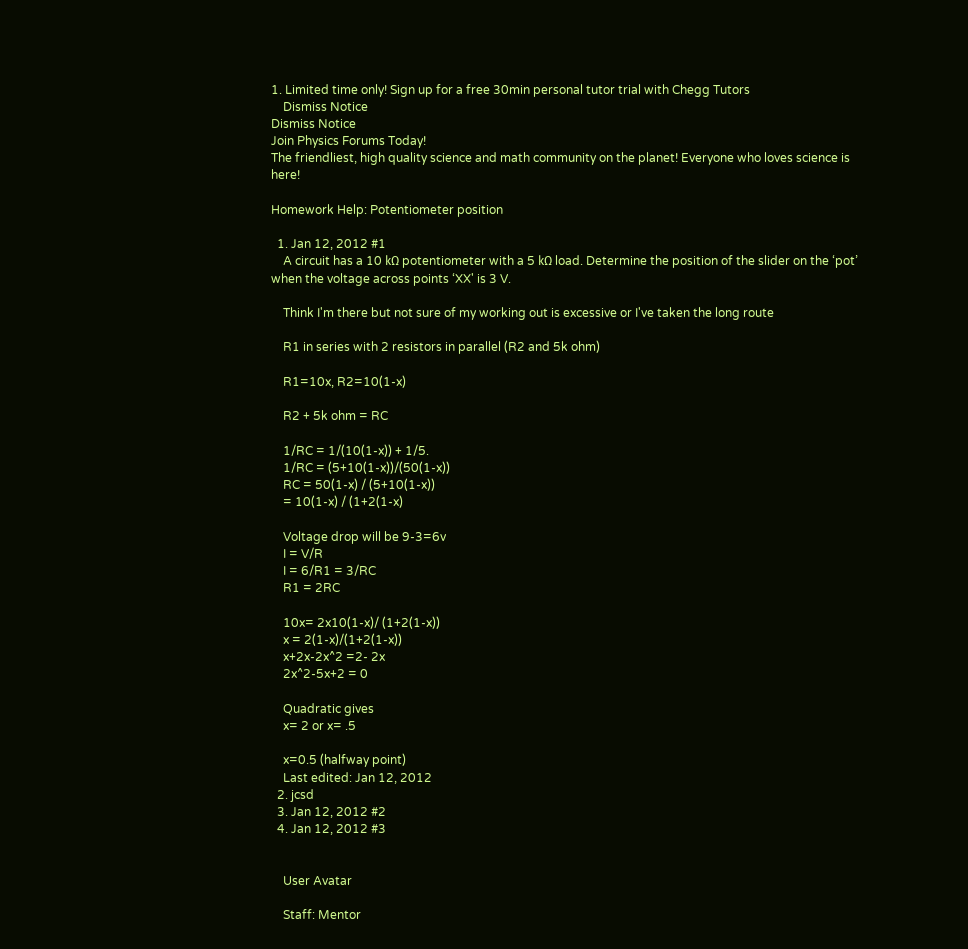1. Limited time only! Sign up for a free 30min personal tutor trial with Chegg Tutors
    Dismiss Notice
Dismiss Notice
Join Physics Forums Today!
The friendliest, high quality science and math community on the planet! Everyone who loves science is here!

Homework Help: Potentiometer position

  1. Jan 12, 2012 #1
    A circuit has a 10 kΩ potentiometer with a 5 kΩ load. Determine the position of the slider on the ‘pot’ when the voltage across points ‘XX' is 3 V.

    Think I'm there but not sure of my working out is excessive or I've taken the long route

    R1 in series with 2 resistors in parallel (R2 and 5k ohm)

    R1=10x, R2=10(1-x)

    R2 + 5k ohm = RC

    1/RC = 1/(10(1-x)) + 1/5.
    1/RC = (5+10(1-x))/(50(1-x))
    RC = 50(1-x) / (5+10(1-x))
    = 10(1-x) / (1+2(1-x)

    Voltage drop will be 9-3=6v
    I = V/R
    I = 6/R1 = 3/RC
    R1 = 2RC

    10x= 2x10(1-x)/ (1+2(1-x))
    x = 2(1-x)/(1+2(1-x))
    x+2x-2x^2 =2- 2x
    2x^2-5x+2 = 0

    Quadratic gives
    x= 2 or x= .5

    x=0.5 (halfway point)
    Last edited: Jan 12, 2012
  2. jcsd
  3. Jan 12, 2012 #2
  4. Jan 12, 2012 #3


    User Avatar

    Staff: Mentor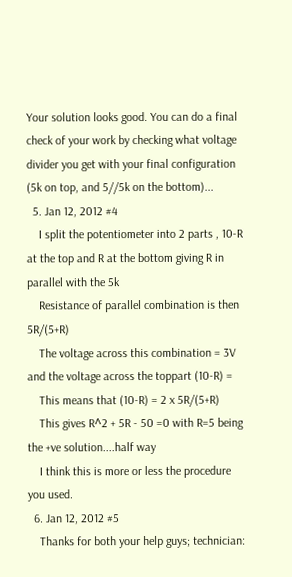Your solution looks good. You can do a final check of your work by checking what voltage divider you get with your final configuration (5k on top, and 5//5k on the bottom)...
  5. Jan 12, 2012 #4
    I split the potentiometer into 2 parts , 10-R at the top and R at the bottom giving R in parallel with the 5k
    Resistance of parallel combination is then 5R/(5+R)
    The voltage across this combination = 3V and the voltage across the toppart (10-R) =
    This means that (10-R) = 2 x 5R/(5+R)
    This gives R^2 + 5R - 50 =0 with R=5 being the +ve solution....half way
    I think this is more or less the procedure you used.
  6. Jan 12, 2012 #5
    Thanks for both your help guys; technician: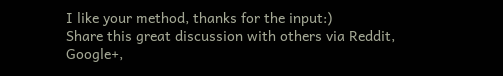I like your method, thanks for the input:)
Share this great discussion with others via Reddit, Google+,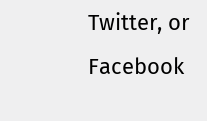Twitter, or Facebook